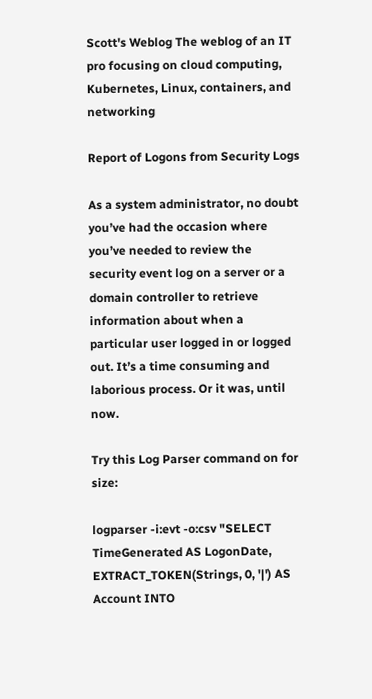Scott's Weblog The weblog of an IT pro focusing on cloud computing, Kubernetes, Linux, containers, and networking

Report of Logons from Security Logs

As a system administrator, no doubt you’ve had the occasion where you’ve needed to review the security event log on a server or a domain controller to retrieve information about when a particular user logged in or logged out. It’s a time consuming and laborious process. Or it was, until now.

Try this Log Parser command on for size:

logparser -i:evt -o:csv "SELECT TimeGenerated AS LogonDate,
EXTRACT_TOKEN(Strings, 0, '|') AS Account INTO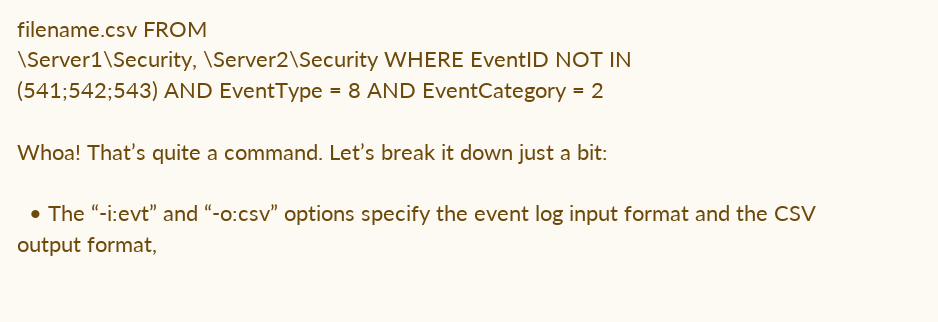filename.csv FROM
\Server1\Security, \Server2\Security WHERE EventID NOT IN
(541;542;543) AND EventType = 8 AND EventCategory = 2

Whoa! That’s quite a command. Let’s break it down just a bit:

  • The “-i:evt” and “-o:csv” options specify the event log input format and the CSV output format,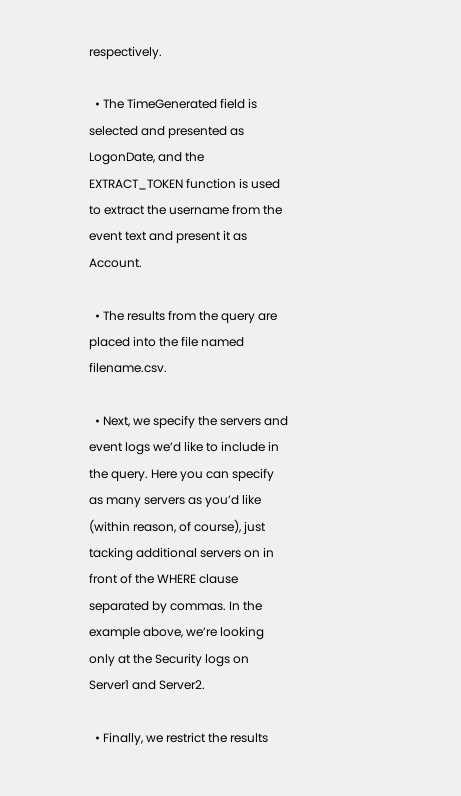respectively.

  • The TimeGenerated field is selected and presented as LogonDate, and the EXTRACT_TOKEN function is used to extract the username from the event text and present it as Account.

  • The results from the query are placed into the file named filename.csv.

  • Next, we specify the servers and event logs we’d like to include in the query. Here you can specify as many servers as you’d like (within reason, of course), just tacking additional servers on in front of the WHERE clause separated by commas. In the example above, we’re looking only at the Security logs on Server1 and Server2.

  • Finally, we restrict the results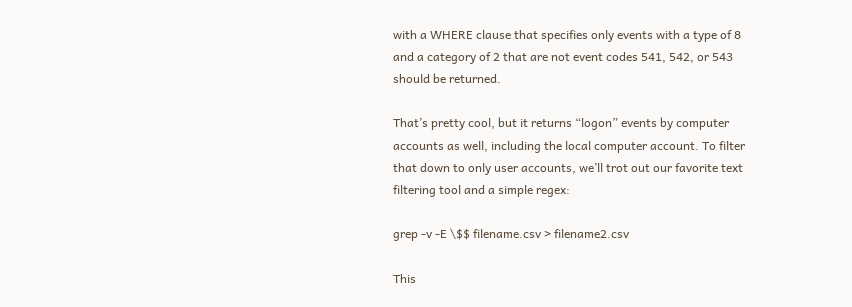with a WHERE clause that specifies only events with a type of 8 and a category of 2 that are not event codes 541, 542, or 543 should be returned.

That’s pretty cool, but it returns “logon” events by computer accounts as well, including the local computer account. To filter that down to only user accounts, we’ll trot out our favorite text filtering tool and a simple regex:

grep -v -E \$$ filename.csv > filename2.csv

This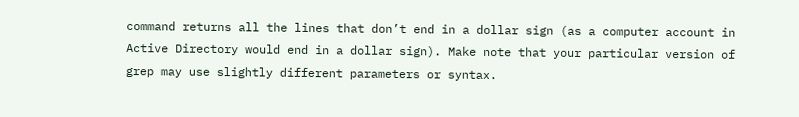command returns all the lines that don’t end in a dollar sign (as a computer account in Active Directory would end in a dollar sign). Make note that your particular version of grep may use slightly different parameters or syntax.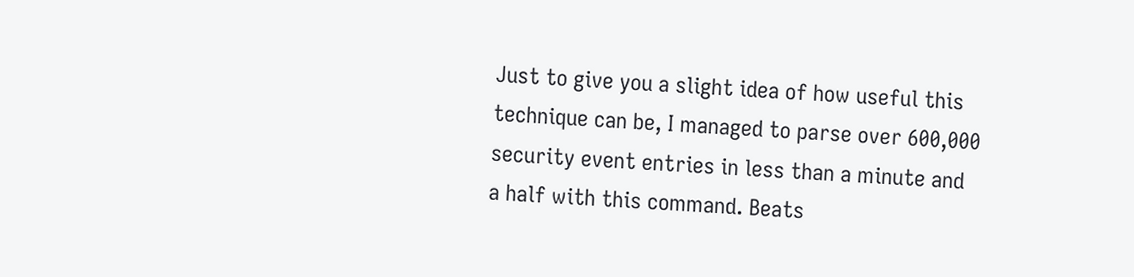Just to give you a slight idea of how useful this technique can be, I managed to parse over 600,000 security event entries in less than a minute and a half with this command. Beats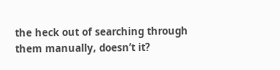the heck out of searching through them manually, doesn’t it?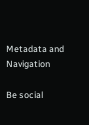Metadata and Navigation

Be social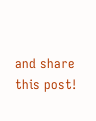and share this post!